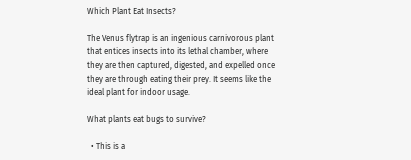Which Plant Eat Insects?

The Venus flytrap is an ingenious carnivorous plant that entices insects into its lethal chamber, where they are then captured, digested, and expelled once they are through eating their prey. It seems like the ideal plant for indoor usage.

What plants eat bugs to survive?

  • This is a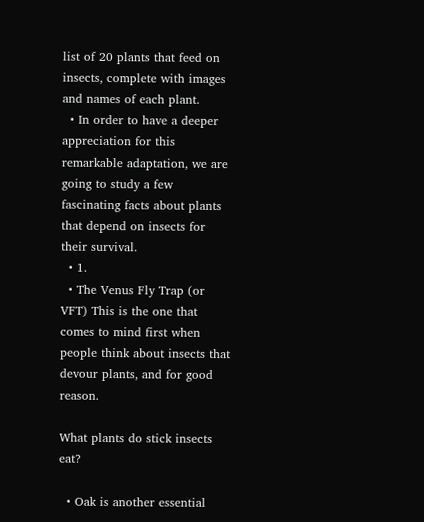list of 20 plants that feed on insects, complete with images and names of each plant.
  • In order to have a deeper appreciation for this remarkable adaptation, we are going to study a few fascinating facts about plants that depend on insects for their survival.
  • 1.
  • The Venus Fly Trap (or VFT) This is the one that comes to mind first when people think about insects that devour plants, and for good reason.

What plants do stick insects eat?

  • Oak is another essential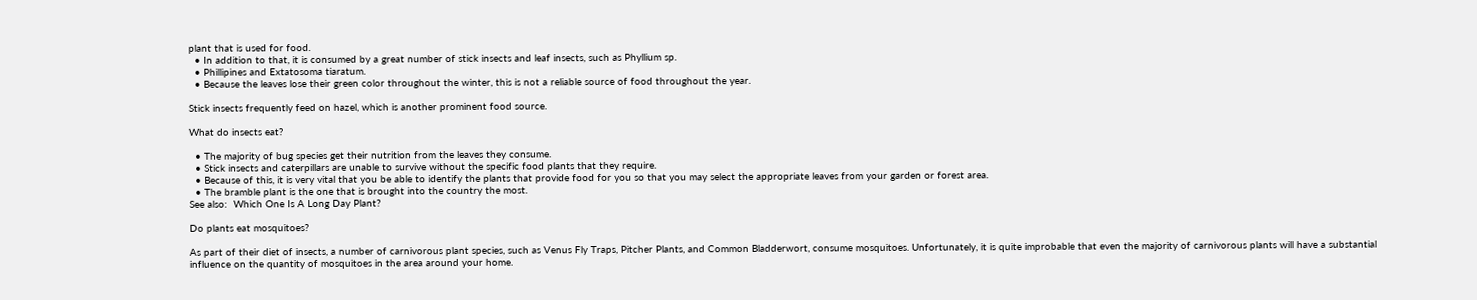plant that is used for food.
  • In addition to that, it is consumed by a great number of stick insects and leaf insects, such as Phyllium sp.
  • Phillipines and Extatosoma tiaratum.
  • Because the leaves lose their green color throughout the winter, this is not a reliable source of food throughout the year.

Stick insects frequently feed on hazel, which is another prominent food source.

What do insects eat?

  • The majority of bug species get their nutrition from the leaves they consume.
  • Stick insects and caterpillars are unable to survive without the specific food plants that they require.
  • Because of this, it is very vital that you be able to identify the plants that provide food for you so that you may select the appropriate leaves from your garden or forest area.
  • The bramble plant is the one that is brought into the country the most.
See also:  Which One Is A Long Day Plant?

Do plants eat mosquitoes?

As part of their diet of insects, a number of carnivorous plant species, such as Venus Fly Traps, Pitcher Plants, and Common Bladderwort, consume mosquitoes. Unfortunately, it is quite improbable that even the majority of carnivorous plants will have a substantial influence on the quantity of mosquitoes in the area around your home.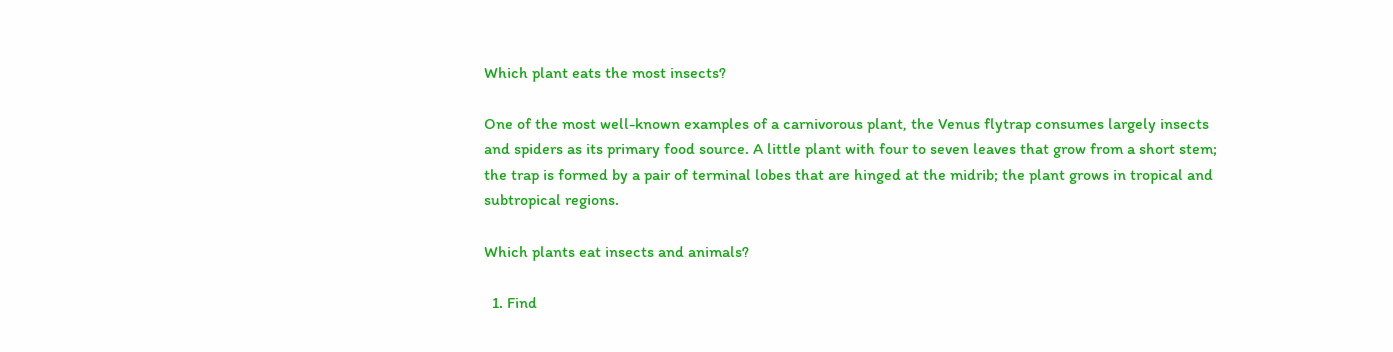Which plant eats the most insects?

One of the most well-known examples of a carnivorous plant, the Venus flytrap consumes largely insects and spiders as its primary food source. A little plant with four to seven leaves that grow from a short stem; the trap is formed by a pair of terminal lobes that are hinged at the midrib; the plant grows in tropical and subtropical regions.

Which plants eat insects and animals?

  1. Find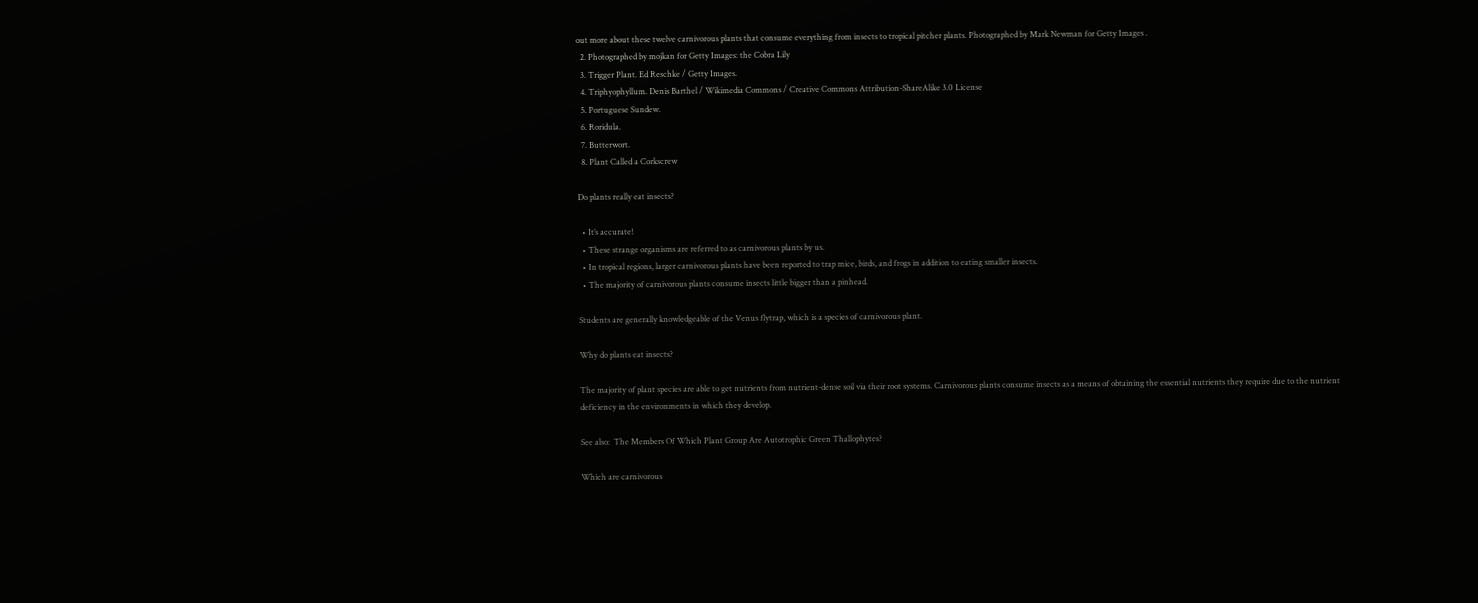out more about these twelve carnivorous plants that consume everything from insects to tropical pitcher plants. Photographed by Mark Newman for Getty Images .
  2. Photographed by mojkan for Getty Images: the Cobra Lily
  3. Trigger Plant. Ed Reschke / Getty Images.
  4. Triphyophyllum. Denis Barthel / Wikimedia Commons / Creative Commons Attribution-ShareAlike 3.0 License
  5. Portuguese Sundew.
  6. Roridula.
  7. Butterwort.
  8. Plant Called a Corkscrew

Do plants really eat insects?

  • It’s accurate!
  • These strange organisms are referred to as carnivorous plants by us.
  • In tropical regions, larger carnivorous plants have been reported to trap mice, birds, and frogs in addition to eating smaller insects.
  • The majority of carnivorous plants consume insects little bigger than a pinhead.

Students are generally knowledgeable of the Venus flytrap, which is a species of carnivorous plant.

Why do plants eat insects?

The majority of plant species are able to get nutrients from nutrient-dense soil via their root systems. Carnivorous plants consume insects as a means of obtaining the essential nutrients they require due to the nutrient deficiency in the environments in which they develop.

See also:  The Members Of Which Plant Group Are Autotrophic Green Thallophytes?

Which are carnivorous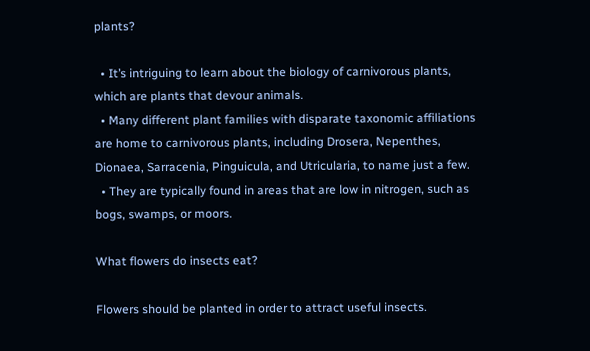plants?

  • It’s intriguing to learn about the biology of carnivorous plants, which are plants that devour animals.
  • Many different plant families with disparate taxonomic affiliations are home to carnivorous plants, including Drosera, Nepenthes, Dionaea, Sarracenia, Pinguicula, and Utricularia, to name just a few.
  • They are typically found in areas that are low in nitrogen, such as bogs, swamps, or moors.

What flowers do insects eat?

Flowers should be planted in order to attract useful insects.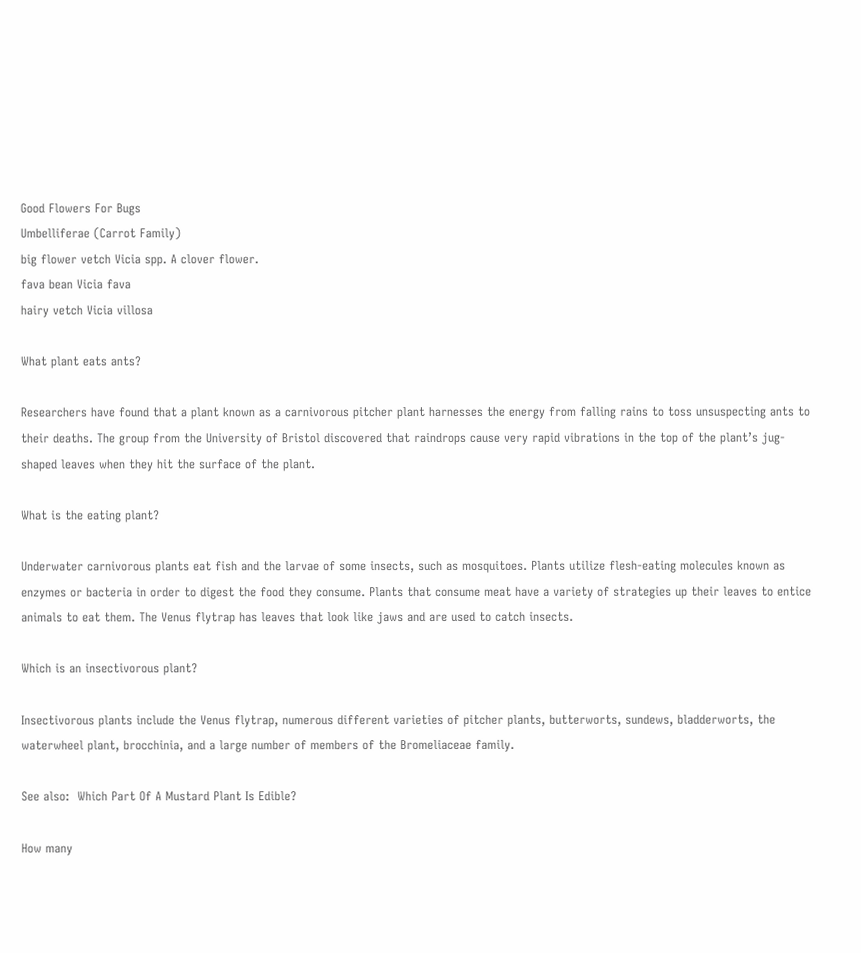Good Flowers For Bugs
Umbelliferae (Carrot Family)
big flower vetch Vicia spp. A clover flower.
fava bean Vicia fava
hairy vetch Vicia villosa

What plant eats ants?

Researchers have found that a plant known as a carnivorous pitcher plant harnesses the energy from falling rains to toss unsuspecting ants to their deaths. The group from the University of Bristol discovered that raindrops cause very rapid vibrations in the top of the plant’s jug-shaped leaves when they hit the surface of the plant.

What is the eating plant?

Underwater carnivorous plants eat fish and the larvae of some insects, such as mosquitoes. Plants utilize flesh-eating molecules known as enzymes or bacteria in order to digest the food they consume. Plants that consume meat have a variety of strategies up their leaves to entice animals to eat them. The Venus flytrap has leaves that look like jaws and are used to catch insects.

Which is an insectivorous plant?

Insectivorous plants include the Venus flytrap, numerous different varieties of pitcher plants, butterworts, sundews, bladderworts, the waterwheel plant, brocchinia, and a large number of members of the Bromeliaceae family.

See also:  Which Part Of A Mustard Plant Is Edible?

How many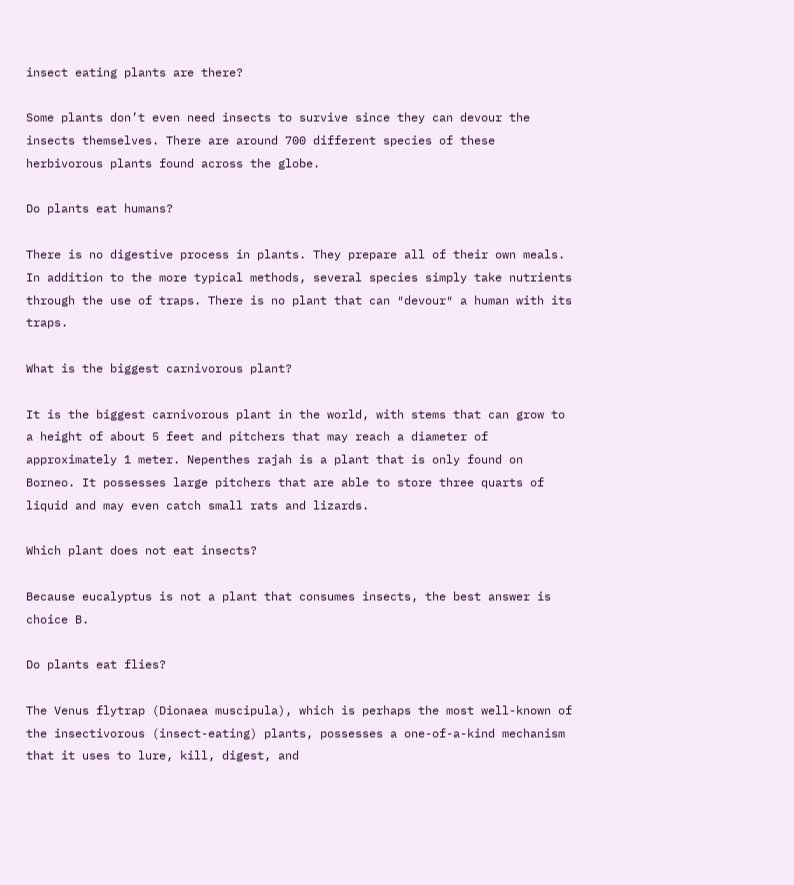insect eating plants are there?

Some plants don’t even need insects to survive since they can devour the insects themselves. There are around 700 different species of these herbivorous plants found across the globe.

Do plants eat humans?

There is no digestive process in plants. They prepare all of their own meals. In addition to the more typical methods, several species simply take nutrients through the use of traps. There is no plant that can ″devour″ a human with its traps.

What is the biggest carnivorous plant?

It is the biggest carnivorous plant in the world, with stems that can grow to a height of about 5 feet and pitchers that may reach a diameter of approximately 1 meter. Nepenthes rajah is a plant that is only found on Borneo. It possesses large pitchers that are able to store three quarts of liquid and may even catch small rats and lizards.

Which plant does not eat insects?

Because eucalyptus is not a plant that consumes insects, the best answer is choice B.

Do plants eat flies?

The Venus flytrap (Dionaea muscipula), which is perhaps the most well-known of the insectivorous (insect-eating) plants, possesses a one-of-a-kind mechanism that it uses to lure, kill, digest, and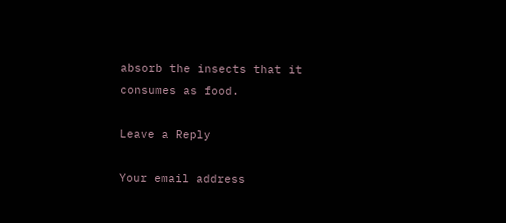absorb the insects that it consumes as food.

Leave a Reply

Your email address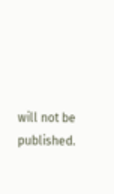will not be published.